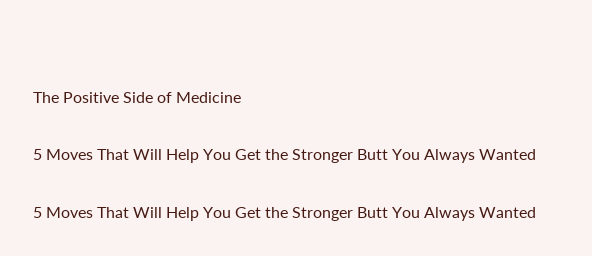The Positive Side of Medicine

5 Moves That Will Help You Get the Stronger Butt You Always Wanted

5 Moves That Will Help You Get the Stronger Butt You Always Wanted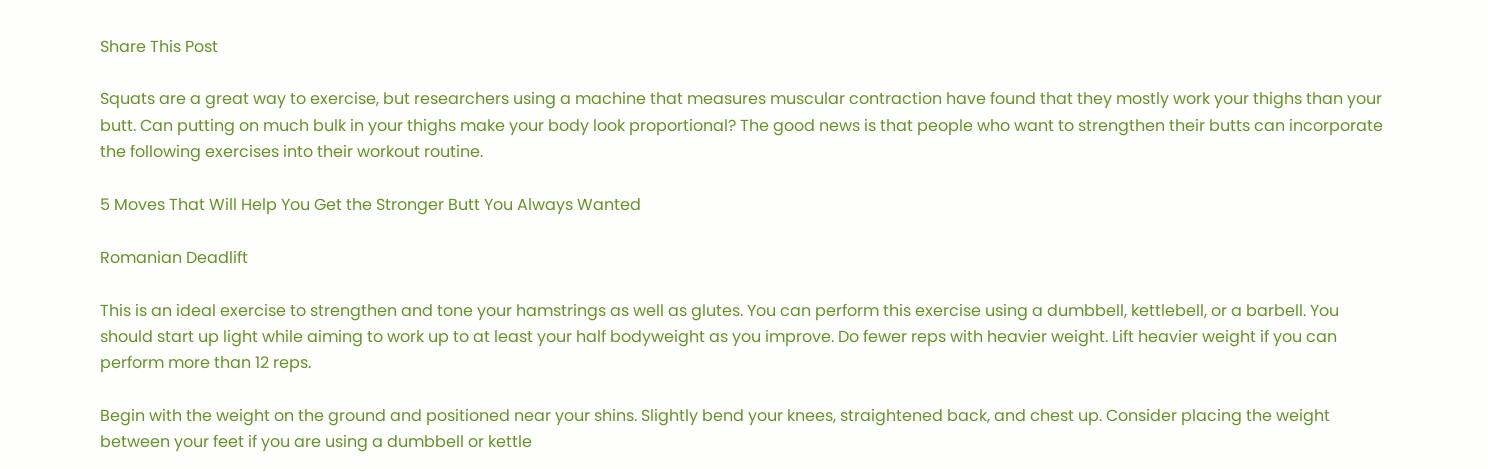Share This Post

Squats are a great way to exercise, but researchers using a machine that measures muscular contraction have found that they mostly work your thighs than your butt. Can putting on much bulk in your thighs make your body look proportional? The good news is that people who want to strengthen their butts can incorporate the following exercises into their workout routine.

5 Moves That Will Help You Get the Stronger Butt You Always Wanted

Romanian Deadlift

This is an ideal exercise to strengthen and tone your hamstrings as well as glutes. You can perform this exercise using a dumbbell, kettlebell, or a barbell. You should start up light while aiming to work up to at least your half bodyweight as you improve. Do fewer reps with heavier weight. Lift heavier weight if you can perform more than 12 reps.

Begin with the weight on the ground and positioned near your shins. Slightly bend your knees, straightened back, and chest up. Consider placing the weight between your feet if you are using a dumbbell or kettle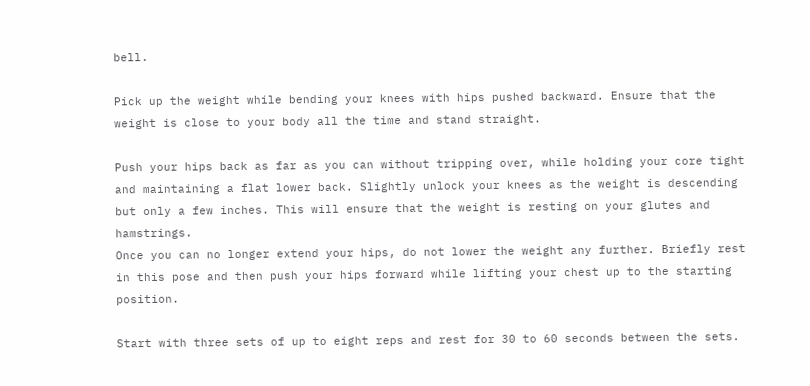bell.

Pick up the weight while bending your knees with hips pushed backward. Ensure that the weight is close to your body all the time and stand straight.

Push your hips back as far as you can without tripping over, while holding your core tight and maintaining a flat lower back. Slightly unlock your knees as the weight is descending but only a few inches. This will ensure that the weight is resting on your glutes and hamstrings.
Once you can no longer extend your hips, do not lower the weight any further. Briefly rest in this pose and then push your hips forward while lifting your chest up to the starting position.

Start with three sets of up to eight reps and rest for 30 to 60 seconds between the sets.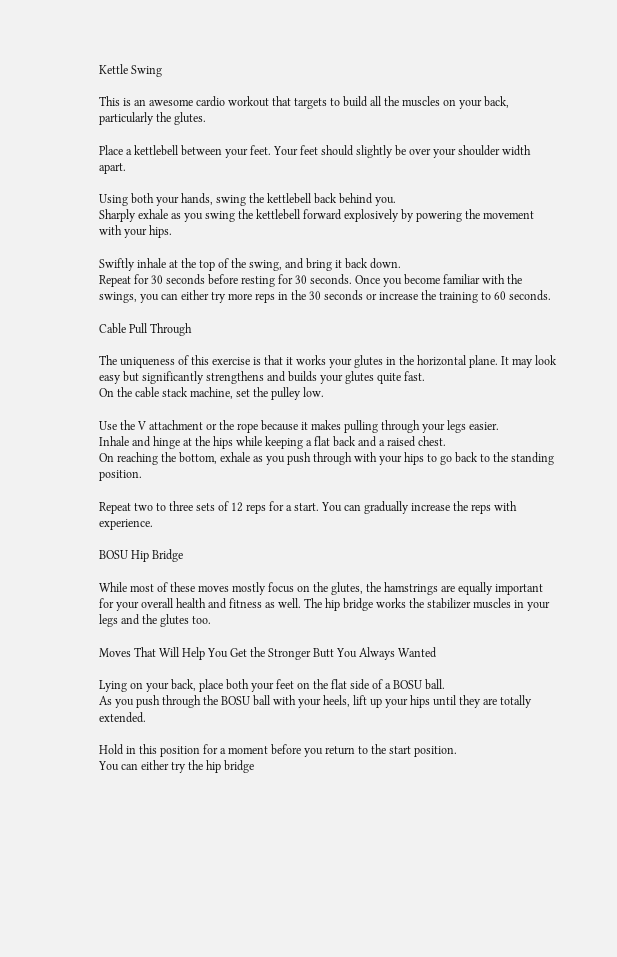Kettle Swing

This is an awesome cardio workout that targets to build all the muscles on your back, particularly the glutes.

Place a kettlebell between your feet. Your feet should slightly be over your shoulder width apart.

Using both your hands, swing the kettlebell back behind you.
Sharply exhale as you swing the kettlebell forward explosively by powering the movement with your hips.

Swiftly inhale at the top of the swing, and bring it back down.
Repeat for 30 seconds before resting for 30 seconds. Once you become familiar with the swings, you can either try more reps in the 30 seconds or increase the training to 60 seconds.

Cable Pull Through

The uniqueness of this exercise is that it works your glutes in the horizontal plane. It may look easy but significantly strengthens and builds your glutes quite fast.
On the cable stack machine, set the pulley low.

Use the V attachment or the rope because it makes pulling through your legs easier.
Inhale and hinge at the hips while keeping a flat back and a raised chest.
On reaching the bottom, exhale as you push through with your hips to go back to the standing position.

Repeat two to three sets of 12 reps for a start. You can gradually increase the reps with experience.

BOSU Hip Bridge

While most of these moves mostly focus on the glutes, the hamstrings are equally important for your overall health and fitness as well. The hip bridge works the stabilizer muscles in your legs and the glutes too.

Moves That Will Help You Get the Stronger Butt You Always Wanted

Lying on your back, place both your feet on the flat side of a BOSU ball.
As you push through the BOSU ball with your heels, lift up your hips until they are totally extended.

Hold in this position for a moment before you return to the start position.
You can either try the hip bridge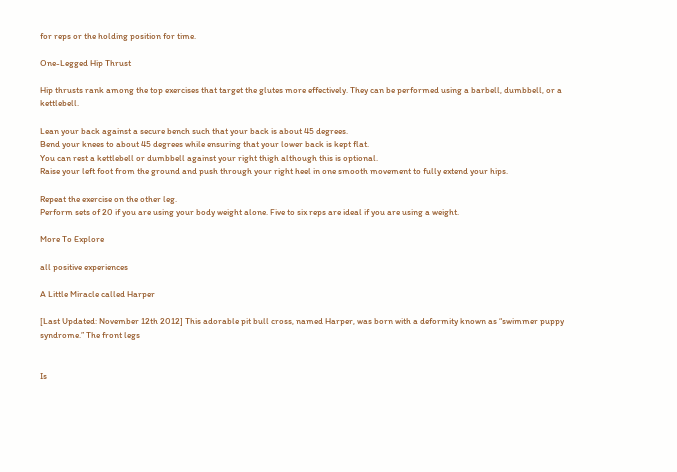for reps or the holding position for time.

One-Legged Hip Thrust

Hip thrusts rank among the top exercises that target the glutes more effectively. They can be performed using a barbell, dumbbell, or a kettlebell.

Lean your back against a secure bench such that your back is about 45 degrees.
Bend your knees to about 45 degrees while ensuring that your lower back is kept flat.
You can rest a kettlebell or dumbbell against your right thigh although this is optional.
Raise your left foot from the ground and push through your right heel in one smooth movement to fully extend your hips.

Repeat the exercise on the other leg.
Perform sets of 20 if you are using your body weight alone. Five to six reps are ideal if you are using a weight.

More To Explore

all positive experiences

A Little Miracle called Harper

[Last Updated: November 12th 2012] This adorable pit bull cross, named Harper, was born with a deformity known as “swimmer puppy syndrome.” The front legs


Is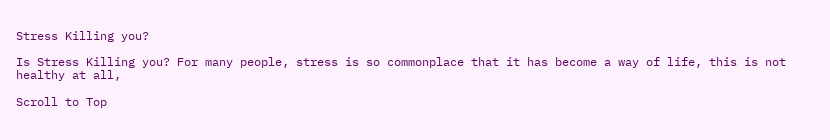Stress Killing you?

Is Stress Killing you? For many people, stress is so commonplace that it has become a way of life, this is not healthy at all,

Scroll to Top